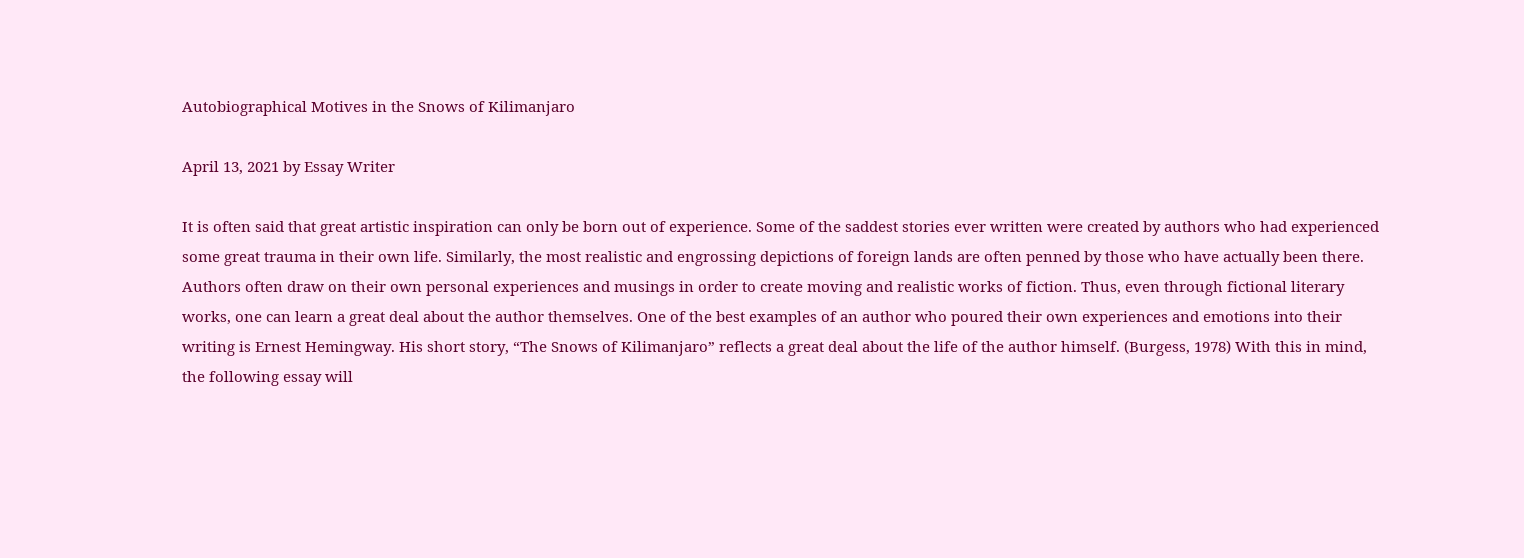Autobiographical Motives in the Snows of Kilimanjaro

April 13, 2021 by Essay Writer

It is often said that great artistic inspiration can only be born out of experience. Some of the saddest stories ever written were created by authors who had experienced some great trauma in their own life. Similarly, the most realistic and engrossing depictions of foreign lands are often penned by those who have actually been there. Authors often draw on their own personal experiences and musings in order to create moving and realistic works of fiction. Thus, even through fictional literary works, one can learn a great deal about the author themselves. One of the best examples of an author who poured their own experiences and emotions into their writing is Ernest Hemingway. His short story, “The Snows of Kilimanjaro” reflects a great deal about the life of the author himself. (Burgess, 1978) With this in mind, the following essay will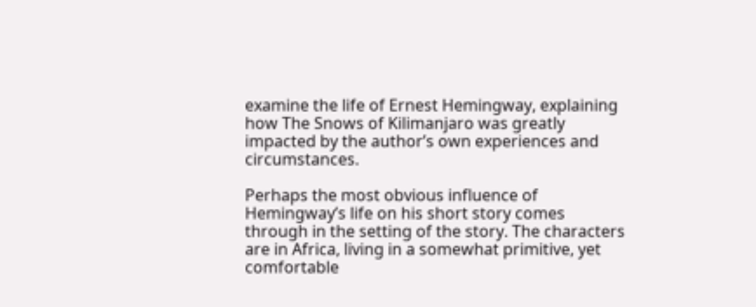examine the life of Ernest Hemingway, explaining how The Snows of Kilimanjaro was greatly impacted by the author’s own experiences and circumstances.

Perhaps the most obvious influence of Hemingway’s life on his short story comes through in the setting of the story. The characters are in Africa, living in a somewhat primitive, yet comfortable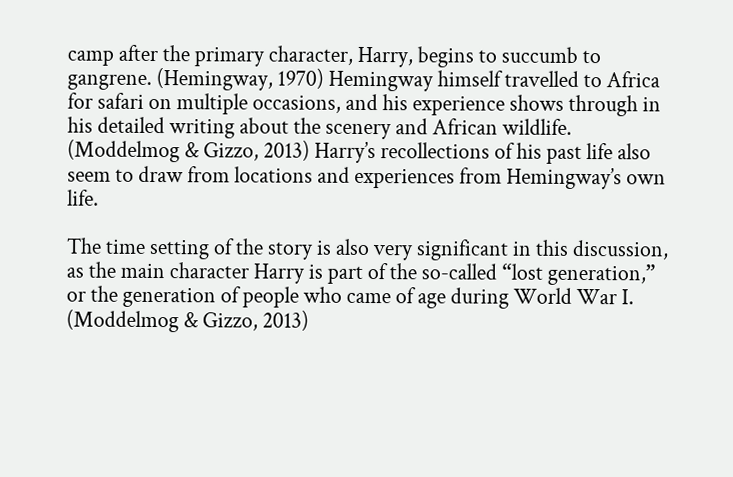camp after the primary character, Harry, begins to succumb to gangrene. (Hemingway, 1970) Hemingway himself travelled to Africa for safari on multiple occasions, and his experience shows through in his detailed writing about the scenery and African wildlife. (Moddelmog & Gizzo, 2013) Harry’s recollections of his past life also seem to draw from locations and experiences from Hemingway’s own life.

The time setting of the story is also very significant in this discussion, as the main character Harry is part of the so-called “lost generation,” or the generation of people who came of age during World War I. (Moddelmog & Gizzo, 2013)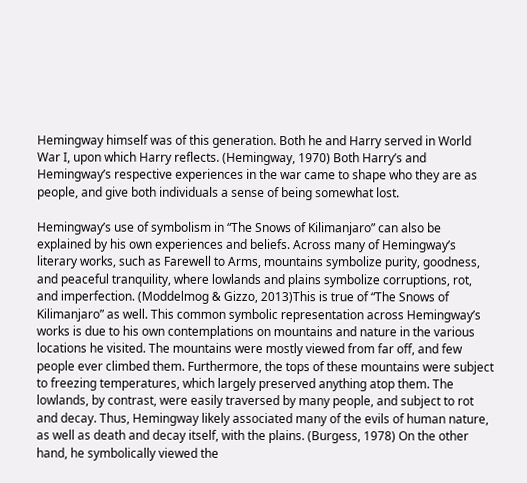Hemingway himself was of this generation. Both he and Harry served in World War I, upon which Harry reflects. (Hemingway, 1970) Both Harry’s and Hemingway’s respective experiences in the war came to shape who they are as people, and give both individuals a sense of being somewhat lost.

Hemingway’s use of symbolism in “The Snows of Kilimanjaro” can also be explained by his own experiences and beliefs. Across many of Hemingway’s literary works, such as Farewell to Arms, mountains symbolize purity, goodness, and peaceful tranquility, where lowlands and plains symbolize corruptions, rot, and imperfection. (Moddelmog & Gizzo, 2013)This is true of “The Snows of Kilimanjaro” as well. This common symbolic representation across Hemingway’s works is due to his own contemplations on mountains and nature in the various locations he visited. The mountains were mostly viewed from far off, and few people ever climbed them. Furthermore, the tops of these mountains were subject to freezing temperatures, which largely preserved anything atop them. The lowlands, by contrast, were easily traversed by many people, and subject to rot and decay. Thus, Hemingway likely associated many of the evils of human nature, as well as death and decay itself, with the plains. (Burgess, 1978) On the other hand, he symbolically viewed the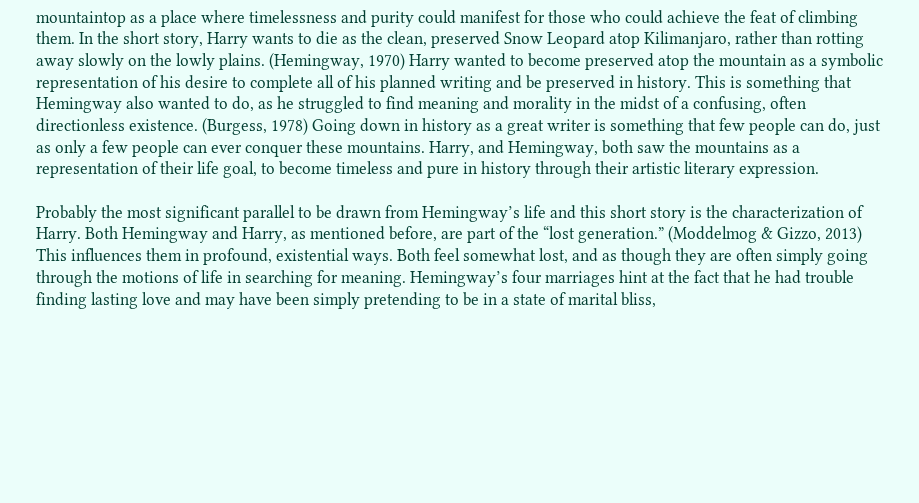mountaintop as a place where timelessness and purity could manifest for those who could achieve the feat of climbing them. In the short story, Harry wants to die as the clean, preserved Snow Leopard atop Kilimanjaro, rather than rotting away slowly on the lowly plains. (Hemingway, 1970) Harry wanted to become preserved atop the mountain as a symbolic representation of his desire to complete all of his planned writing and be preserved in history. This is something that Hemingway also wanted to do, as he struggled to find meaning and morality in the midst of a confusing, often directionless existence. (Burgess, 1978) Going down in history as a great writer is something that few people can do, just as only a few people can ever conquer these mountains. Harry, and Hemingway, both saw the mountains as a representation of their life goal, to become timeless and pure in history through their artistic literary expression.

Probably the most significant parallel to be drawn from Hemingway’s life and this short story is the characterization of Harry. Both Hemingway and Harry, as mentioned before, are part of the “lost generation.” (Moddelmog & Gizzo, 2013) This influences them in profound, existential ways. Both feel somewhat lost, and as though they are often simply going through the motions of life in searching for meaning. Hemingway’s four marriages hint at the fact that he had trouble finding lasting love and may have been simply pretending to be in a state of marital bliss,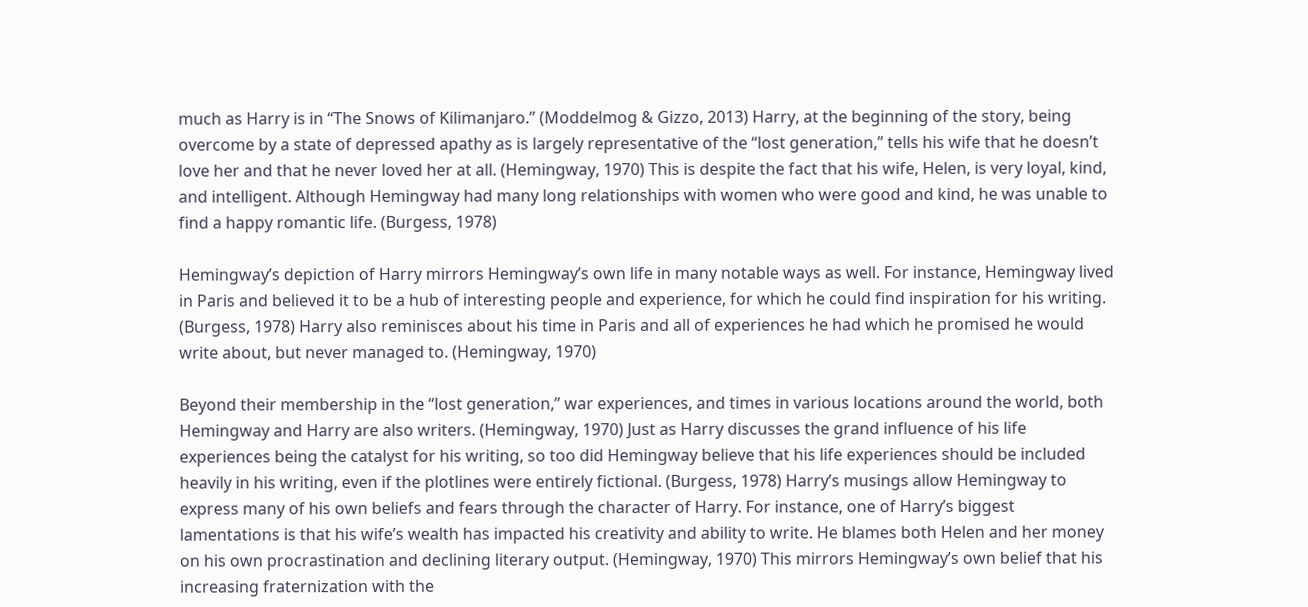much as Harry is in “The Snows of Kilimanjaro.” (Moddelmog & Gizzo, 2013) Harry, at the beginning of the story, being overcome by a state of depressed apathy as is largely representative of the “lost generation,” tells his wife that he doesn’t love her and that he never loved her at all. (Hemingway, 1970) This is despite the fact that his wife, Helen, is very loyal, kind, and intelligent. Although Hemingway had many long relationships with women who were good and kind, he was unable to find a happy romantic life. (Burgess, 1978)

Hemingway’s depiction of Harry mirrors Hemingway’s own life in many notable ways as well. For instance, Hemingway lived in Paris and believed it to be a hub of interesting people and experience, for which he could find inspiration for his writing. (Burgess, 1978) Harry also reminisces about his time in Paris and all of experiences he had which he promised he would write about, but never managed to. (Hemingway, 1970)

Beyond their membership in the “lost generation,” war experiences, and times in various locations around the world, both Hemingway and Harry are also writers. (Hemingway, 1970) Just as Harry discusses the grand influence of his life experiences being the catalyst for his writing, so too did Hemingway believe that his life experiences should be included heavily in his writing, even if the plotlines were entirely fictional. (Burgess, 1978) Harry’s musings allow Hemingway to express many of his own beliefs and fears through the character of Harry. For instance, one of Harry’s biggest lamentations is that his wife’s wealth has impacted his creativity and ability to write. He blames both Helen and her money on his own procrastination and declining literary output. (Hemingway, 1970) This mirrors Hemingway’s own belief that his increasing fraternization with the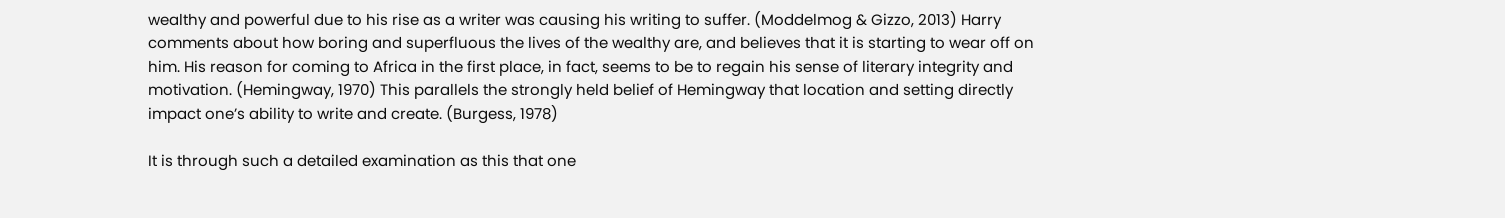wealthy and powerful due to his rise as a writer was causing his writing to suffer. (Moddelmog & Gizzo, 2013) Harry comments about how boring and superfluous the lives of the wealthy are, and believes that it is starting to wear off on him. His reason for coming to Africa in the first place, in fact, seems to be to regain his sense of literary integrity and motivation. (Hemingway, 1970) This parallels the strongly held belief of Hemingway that location and setting directly impact one’s ability to write and create. (Burgess, 1978)

It is through such a detailed examination as this that one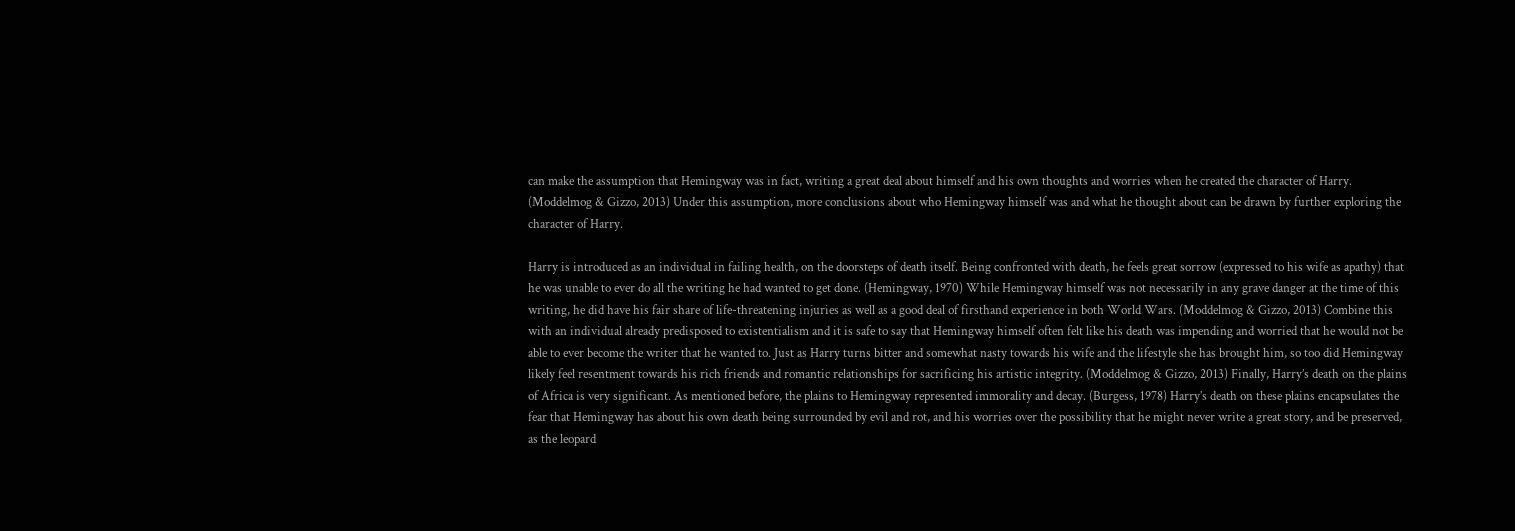can make the assumption that Hemingway was in fact, writing a great deal about himself and his own thoughts and worries when he created the character of Harry. (Moddelmog & Gizzo, 2013) Under this assumption, more conclusions about who Hemingway himself was and what he thought about can be drawn by further exploring the character of Harry.

Harry is introduced as an individual in failing health, on the doorsteps of death itself. Being confronted with death, he feels great sorrow (expressed to his wife as apathy) that he was unable to ever do all the writing he had wanted to get done. (Hemingway, 1970) While Hemingway himself was not necessarily in any grave danger at the time of this writing, he did have his fair share of life-threatening injuries as well as a good deal of firsthand experience in both World Wars. (Moddelmog & Gizzo, 2013) Combine this with an individual already predisposed to existentialism and it is safe to say that Hemingway himself often felt like his death was impending and worried that he would not be able to ever become the writer that he wanted to. Just as Harry turns bitter and somewhat nasty towards his wife and the lifestyle she has brought him, so too did Hemingway likely feel resentment towards his rich friends and romantic relationships for sacrificing his artistic integrity. (Moddelmog & Gizzo, 2013) Finally, Harry’s death on the plains of Africa is very significant. As mentioned before, the plains to Hemingway represented immorality and decay. (Burgess, 1978) Harry’s death on these plains encapsulates the fear that Hemingway has about his own death being surrounded by evil and rot, and his worries over the possibility that he might never write a great story, and be preserved, as the leopard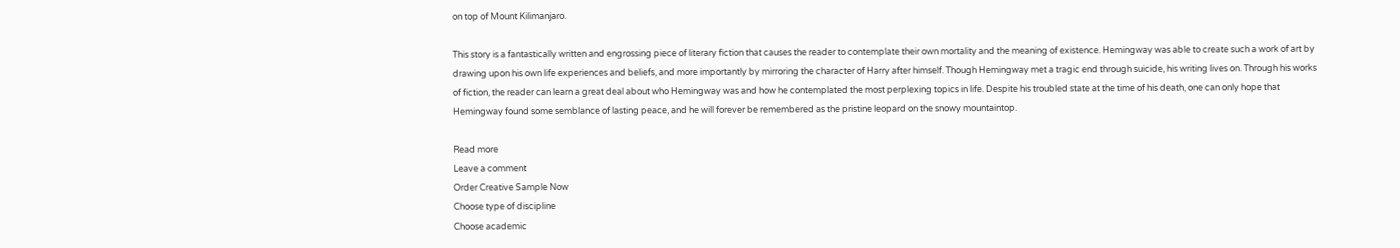on top of Mount Kilimanjaro.

This story is a fantastically written and engrossing piece of literary fiction that causes the reader to contemplate their own mortality and the meaning of existence. Hemingway was able to create such a work of art by drawing upon his own life experiences and beliefs, and more importantly by mirroring the character of Harry after himself. Though Hemingway met a tragic end through suicide, his writing lives on. Through his works of fiction, the reader can learn a great deal about who Hemingway was and how he contemplated the most perplexing topics in life. Despite his troubled state at the time of his death, one can only hope that Hemingway found some semblance of lasting peace, and he will forever be remembered as the pristine leopard on the snowy mountaintop.

Read more
Leave a comment
Order Creative Sample Now
Choose type of discipline
Choose academic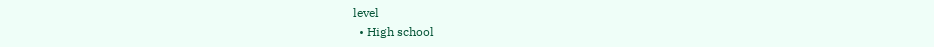level
  • High school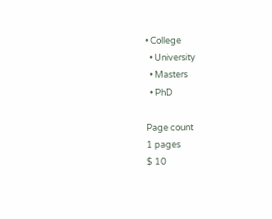• College
  • University
  • Masters
  • PhD

Page count
1 pages
$ 10